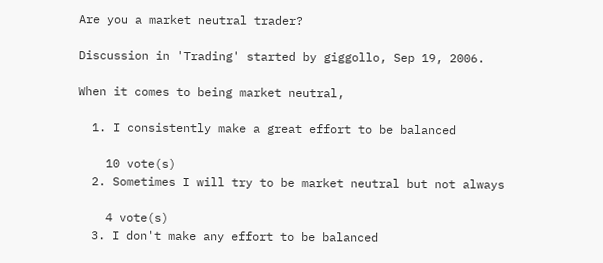Are you a market neutral trader?

Discussion in 'Trading' started by giggollo, Sep 19, 2006.

When it comes to being market neutral,

  1. I consistently make a great effort to be balanced

    10 vote(s)
  2. Sometimes I will try to be market neutral but not always

    4 vote(s)
  3. I don't make any effort to be balanced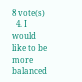8 vote(s)
  4. I would like to be more balanced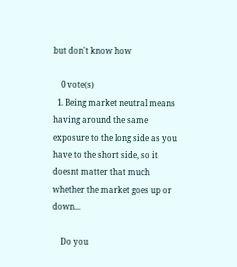but don't know how

    0 vote(s)
  1. Being market neutral means having around the same exposure to the long side as you have to the short side, so it doesnt matter that much whether the market goes up or down...

    Do you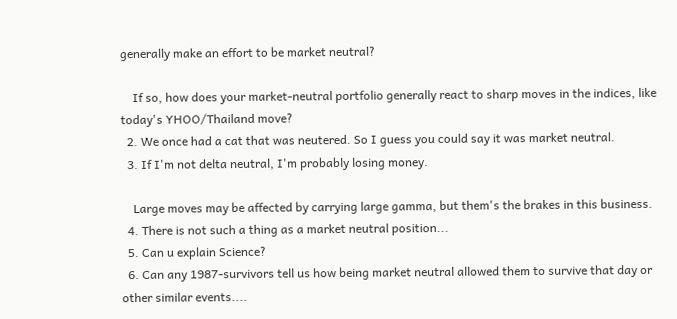generally make an effort to be market neutral?

    If so, how does your market-neutral portfolio generally react to sharp moves in the indices, like today's YHOO/Thailand move?
  2. We once had a cat that was neutered. So I guess you could say it was market neutral.
  3. If I'm not delta neutral, I'm probably losing money.

    Large moves may be affected by carrying large gamma, but them's the brakes in this business.
  4. There is not such a thing as a market neutral position...
  5. Can u explain Science?
  6. Can any 1987-survivors tell us how being market neutral allowed them to survive that day or other similar events....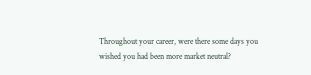Throughout your career, were there some days you wished you had been more market neutral?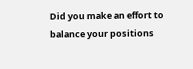Did you make an effort to balance your positions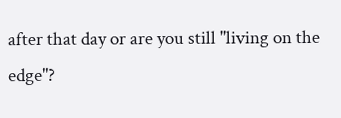after that day or are you still "living on the edge"?